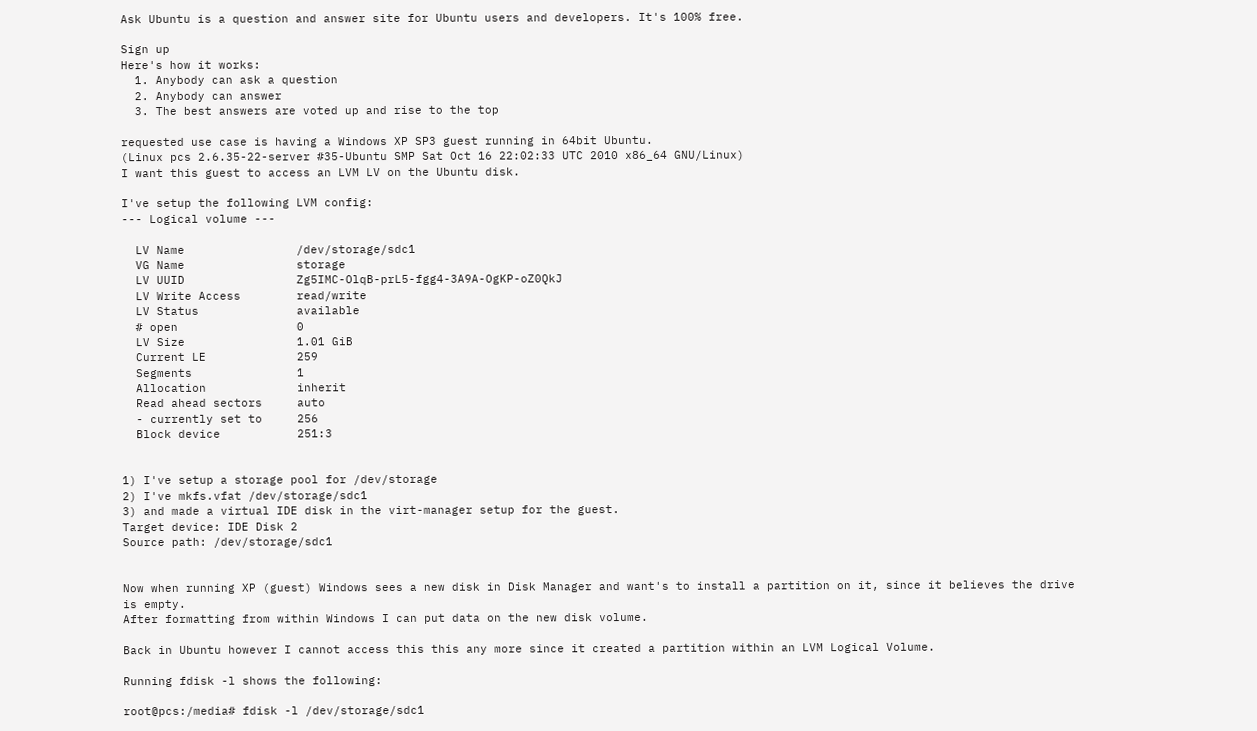Ask Ubuntu is a question and answer site for Ubuntu users and developers. It's 100% free.

Sign up
Here's how it works:
  1. Anybody can ask a question
  2. Anybody can answer
  3. The best answers are voted up and rise to the top

requested use case is having a Windows XP SP3 guest running in 64bit Ubuntu.
(Linux pcs 2.6.35-22-server #35-Ubuntu SMP Sat Oct 16 22:02:33 UTC 2010 x86_64 GNU/Linux)
I want this guest to access an LVM LV on the Ubuntu disk.

I've setup the following LVM config:
--- Logical volume ---

  LV Name                /dev/storage/sdc1
  VG Name                storage
  LV UUID                Zg5IMC-OlqB-prL5-fgg4-3A9A-OgKP-oZ0QkJ
  LV Write Access        read/write
  LV Status              available
  # open                 0
  LV Size                1.01 GiB
  Current LE             259
  Segments               1
  Allocation             inherit
  Read ahead sectors     auto
  - currently set to     256
  Block device           251:3


1) I've setup a storage pool for /dev/storage
2) I've mkfs.vfat /dev/storage/sdc1
3) and made a virtual IDE disk in the virt-manager setup for the guest.
Target device: IDE Disk 2
Source path: /dev/storage/sdc1


Now when running XP (guest) Windows sees a new disk in Disk Manager and want's to install a partition on it, since it believes the drive is empty.
After formatting from within Windows I can put data on the new disk volume.

Back in Ubuntu however I cannot access this this any more since it created a partition within an LVM Logical Volume.

Running fdisk -l shows the following:

root@pcs:/media# fdisk -l /dev/storage/sdc1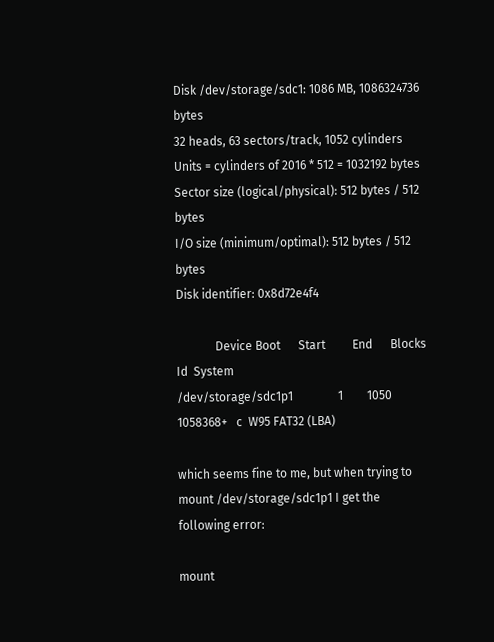Disk /dev/storage/sdc1: 1086 MB, 1086324736 bytes
32 heads, 63 sectors/track, 1052 cylinders
Units = cylinders of 2016 * 512 = 1032192 bytes
Sector size (logical/physical): 512 bytes / 512 bytes
I/O size (minimum/optimal): 512 bytes / 512 bytes
Disk identifier: 0x8d72e4f4

             Device Boot      Start         End      Blocks   Id  System
/dev/storage/sdc1p1               1        1050     1058368+   c  W95 FAT32 (LBA)

which seems fine to me, but when trying to mount /dev/storage/sdc1p1 I get the following error:

mount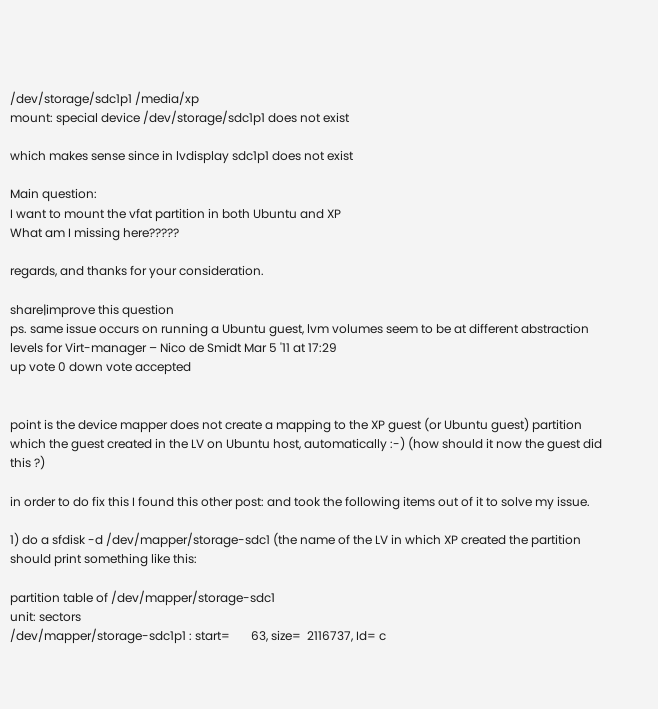/dev/storage/sdc1p1 /media/xp
mount: special device /dev/storage/sdc1p1 does not exist

which makes sense since in lvdisplay sdc1p1 does not exist

Main question:
I want to mount the vfat partition in both Ubuntu and XP
What am I missing here?????

regards, and thanks for your consideration.

share|improve this question
ps. same issue occurs on running a Ubuntu guest, lvm volumes seem to be at different abstraction levels for Virt-manager – Nico de Smidt Mar 5 '11 at 17:29
up vote 0 down vote accepted


point is the device mapper does not create a mapping to the XP guest (or Ubuntu guest) partition which the guest created in the LV on Ubuntu host, automatically :-) (how should it now the guest did this ?)

in order to do fix this I found this other post: and took the following items out of it to solve my issue.

1) do a sfdisk -d /dev/mapper/storage-sdc1 (the name of the LV in which XP created the partition
should print something like this:

partition table of /dev/mapper/storage-sdc1
unit: sectors
/dev/mapper/storage-sdc1p1 : start=       63, size=  2116737, Id= c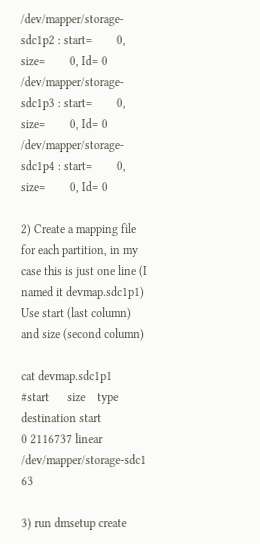/dev/mapper/storage-sdc1p2 : start=        0, size=        0, Id= 0
/dev/mapper/storage-sdc1p3 : start=        0, size=        0, Id= 0
/dev/mapper/storage-sdc1p4 : start=        0, size=        0, Id= 0

2) Create a mapping file for each partition, in my case this is just one line (I named it devmap.sdc1p1) Use start (last column) and size (second column)

cat devmap.sdc1p1
#start      size    type    destination start
0 2116737 linear /dev/mapper/storage-sdc1 63

3) run dmsetup create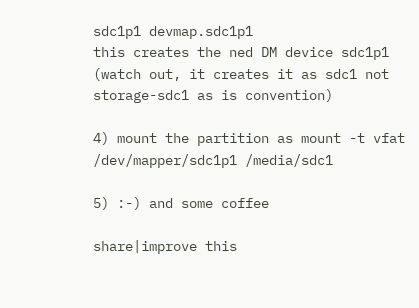sdc1p1 devmap.sdc1p1
this creates the ned DM device sdc1p1 (watch out, it creates it as sdc1 not storage-sdc1 as is convention)

4) mount the partition as mount -t vfat /dev/mapper/sdc1p1 /media/sdc1

5) :-) and some coffee

share|improve this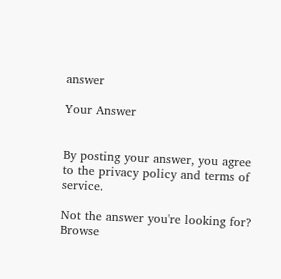answer

Your Answer


By posting your answer, you agree to the privacy policy and terms of service.

Not the answer you're looking for? Browse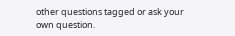other questions tagged or ask your own question.